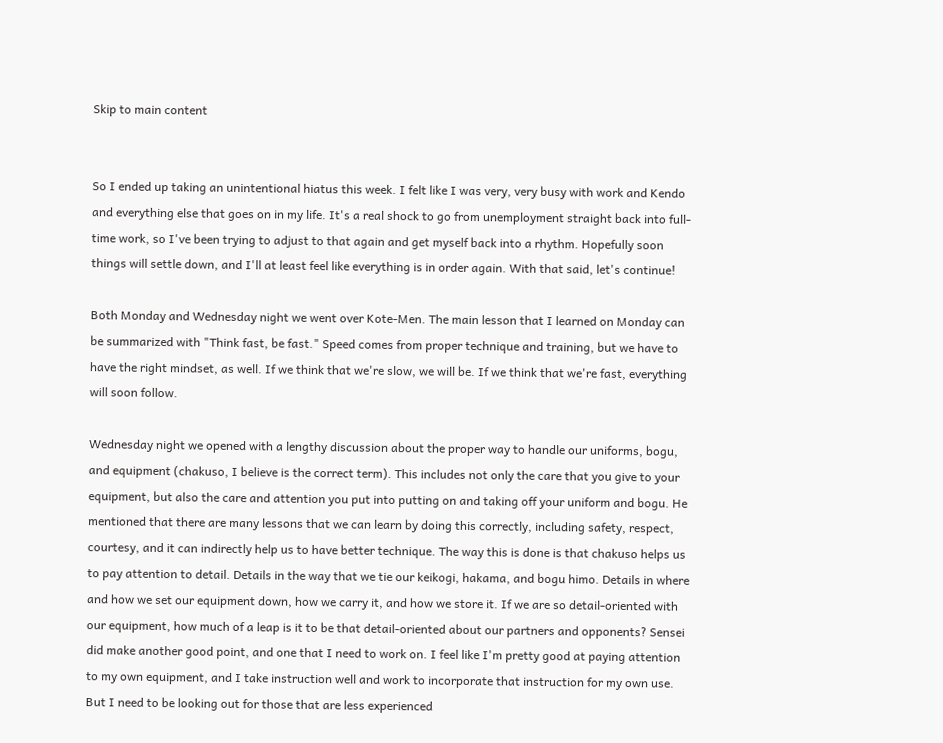Skip to main content


So I ended up taking an unintentional hiatus this week. I felt like I was very, very busy with work and Kendo and everything else that goes on in my life. It's a real shock to go from unemployment straight back into full-time work, so I've been trying to adjust to that again and get myself back into a rhythm. Hopefully soon things will settle down, and I'll at least feel like everything is in order again. With that said, let's continue!

Both Monday and Wednesday night we went over Kote-Men. The main lesson that I learned on Monday can be summarized with "Think fast, be fast." Speed comes from proper technique and training, but we have to have the right mindset, as well. If we think that we're slow, we will be. If we think that we're fast, everything will soon follow.

Wednesday night we opened with a lengthy discussion about the proper way to handle our uniforms, bogu, and equipment (chakuso, I believe is the correct term). This includes not only the care that you give to your equipment, but also the care and attention you put into putting on and taking off your uniform and bogu. He mentioned that there are many lessons that we can learn by doing this correctly, including safety, respect, courtesy, and it can indirectly help us to have better technique. The way this is done is that chakuso helps us to pay attention to detail. Details in the way that we tie our keikogi, hakama, and bogu himo. Details in where and how we set our equipment down, how we carry it, and how we store it. If we are so detail-oriented with our equipment, how much of a leap is it to be that detail-oriented about our partners and opponents? Sensei did make another good point, and one that I need to work on. I feel like I'm pretty good at paying attention to my own equipment, and I take instruction well and work to incorporate that instruction for my own use. But I need to be looking out for those that are less experienced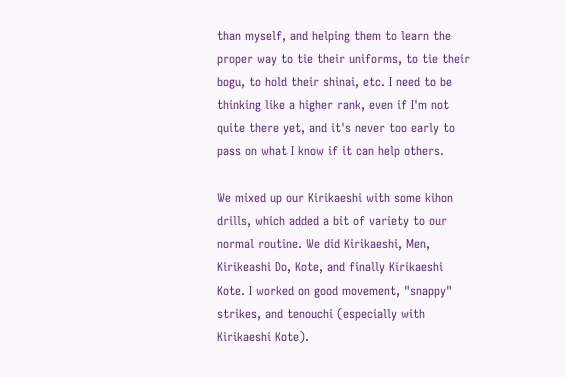than myself, and helping them to learn the proper way to tie their uniforms, to tie their bogu, to hold their shinai, etc. I need to be thinking like a higher rank, even if I'm not quite there yet, and it's never too early to pass on what I know if it can help others.

We mixed up our Kirikaeshi with some kihon drills, which added a bit of variety to our normal routine. We did Kirikaeshi, Men, Kirikeashi Do, Kote, and finally Kirikaeshi Kote. I worked on good movement, "snappy" strikes, and tenouchi (especially with Kirikaeshi Kote).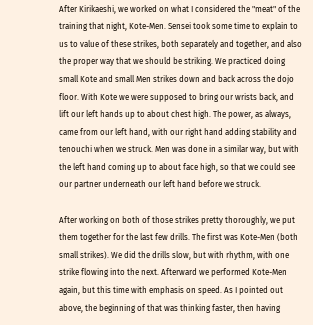After Kirikaeshi, we worked on what I considered the "meat" of the training that night, Kote-Men. Sensei took some time to explain to us to value of these strikes, both separately and together, and also the proper way that we should be striking. We practiced doing small Kote and small Men strikes down and back across the dojo floor. With Kote we were supposed to bring our wrists back, and lift our left hands up to about chest high. The power, as always, came from our left hand, with our right hand adding stability and tenouchi when we struck. Men was done in a similar way, but with the left hand coming up to about face high, so that we could see our partner underneath our left hand before we struck.

After working on both of those strikes pretty thoroughly, we put them together for the last few drills. The first was Kote-Men (both small strikes). We did the drills slow, but with rhythm, with one strike flowing into the next. Afterward we performed Kote-Men again, but this time with emphasis on speed. As I pointed out above, the beginning of that was thinking faster, then having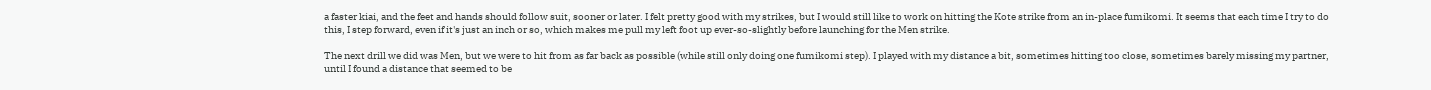a faster kiai, and the feet and hands should follow suit, sooner or later. I felt pretty good with my strikes, but I would still like to work on hitting the Kote strike from an in-place fumikomi. It seems that each time I try to do this, I step forward, even if it's just an inch or so, which makes me pull my left foot up ever-so-slightly before launching for the Men strike.

The next drill we did was Men, but we were to hit from as far back as possible (while still only doing one fumikomi step). I played with my distance a bit, sometimes hitting too close, sometimes barely missing my partner, until I found a distance that seemed to be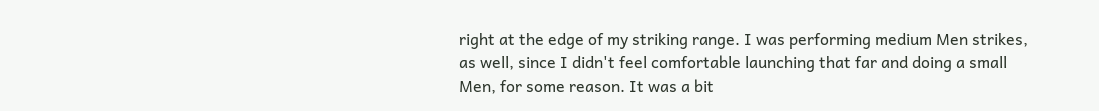right at the edge of my striking range. I was performing medium Men strikes, as well, since I didn't feel comfortable launching that far and doing a small Men, for some reason. It was a bit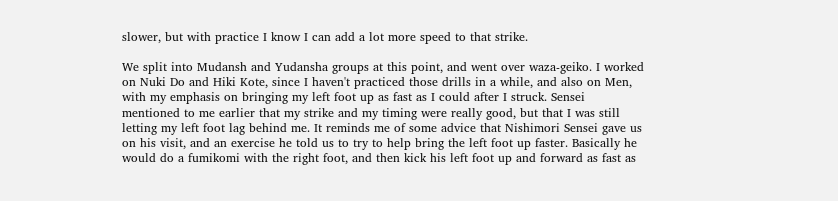slower, but with practice I know I can add a lot more speed to that strike.

We split into Mudansh and Yudansha groups at this point, and went over waza-geiko. I worked on Nuki Do and Hiki Kote, since I haven't practiced those drills in a while, and also on Men, with my emphasis on bringing my left foot up as fast as I could after I struck. Sensei mentioned to me earlier that my strike and my timing were really good, but that I was still letting my left foot lag behind me. It reminds me of some advice that Nishimori Sensei gave us on his visit, and an exercise he told us to try to help bring the left foot up faster. Basically he would do a fumikomi with the right foot, and then kick his left foot up and forward as fast as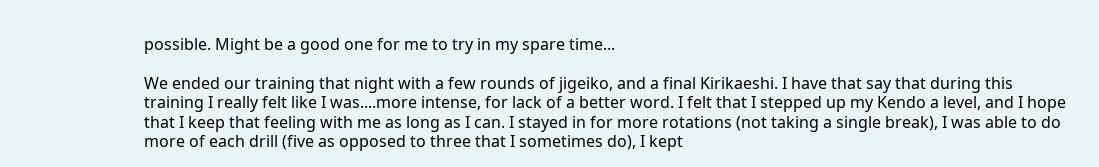possible. Might be a good one for me to try in my spare time...

We ended our training that night with a few rounds of jigeiko, and a final Kirikaeshi. I have that say that during this training I really felt like I was....more intense, for lack of a better word. I felt that I stepped up my Kendo a level, and I hope that I keep that feeling with me as long as I can. I stayed in for more rotations (not taking a single break), I was able to do more of each drill (five as opposed to three that I sometimes do), I kept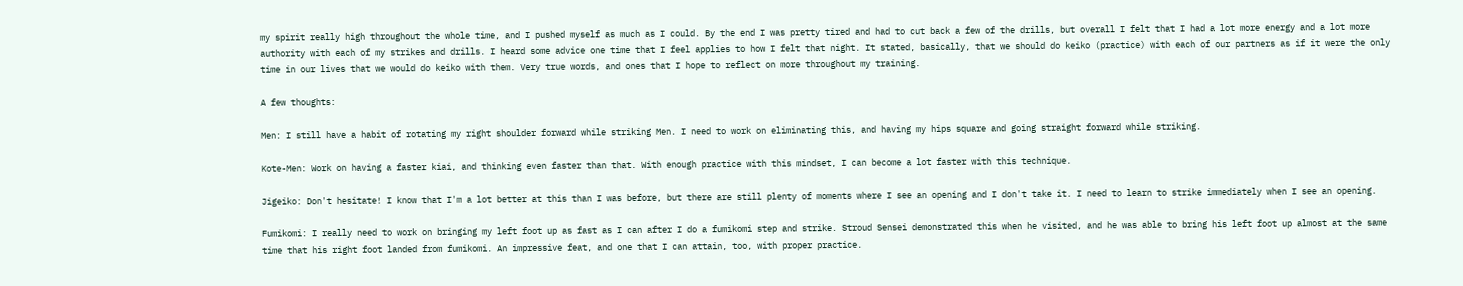my spirit really high throughout the whole time, and I pushed myself as much as I could. By the end I was pretty tired and had to cut back a few of the drills, but overall I felt that I had a lot more energy and a lot more authority with each of my strikes and drills. I heard some advice one time that I feel applies to how I felt that night. It stated, basically, that we should do keiko (practice) with each of our partners as if it were the only time in our lives that we would do keiko with them. Very true words, and ones that I hope to reflect on more throughout my training.

A few thoughts:

Men: I still have a habit of rotating my right shoulder forward while striking Men. I need to work on eliminating this, and having my hips square and going straight forward while striking.

Kote-Men: Work on having a faster kiai, and thinking even faster than that. With enough practice with this mindset, I can become a lot faster with this technique.

Jigeiko: Don't hesitate! I know that I'm a lot better at this than I was before, but there are still plenty of moments where I see an opening and I don't take it. I need to learn to strike immediately when I see an opening.

Fumikomi: I really need to work on bringing my left foot up as fast as I can after I do a fumikomi step and strike. Stroud Sensei demonstrated this when he visited, and he was able to bring his left foot up almost at the same time that his right foot landed from fumikomi. An impressive feat, and one that I can attain, too, with proper practice.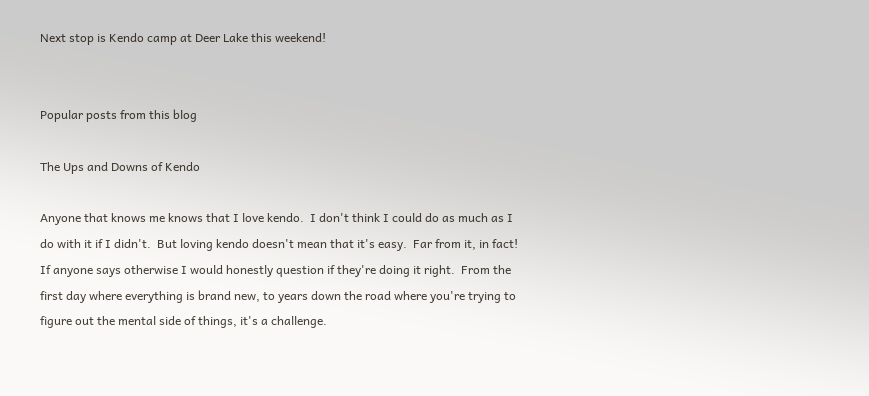Next stop is Kendo camp at Deer Lake this weekend!


Popular posts from this blog

The Ups and Downs of Kendo

Anyone that knows me knows that I love kendo.  I don't think I could do as much as I do with it if I didn't.  But loving kendo doesn't mean that it's easy.  Far from it, in fact!  If anyone says otherwise I would honestly question if they're doing it right.  From the first day where everything is brand new, to years down the road where you're trying to figure out the mental side of things, it's a challenge.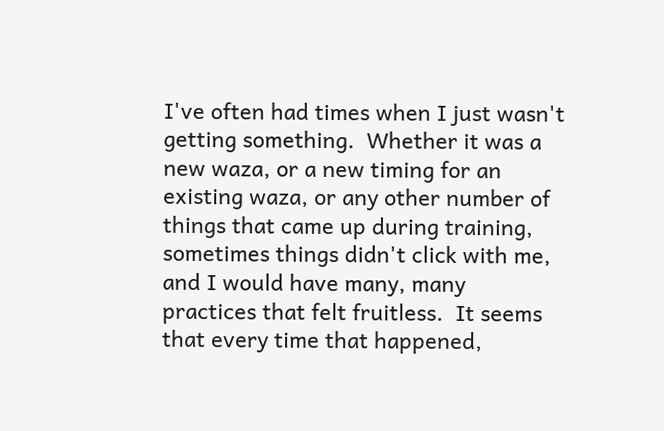I've often had times when I just wasn't getting something.  Whether it was a new waza, or a new timing for an existing waza, or any other number of things that came up during training, sometimes things didn't click with me, and I would have many, many practices that felt fruitless.  It seems that every time that happened,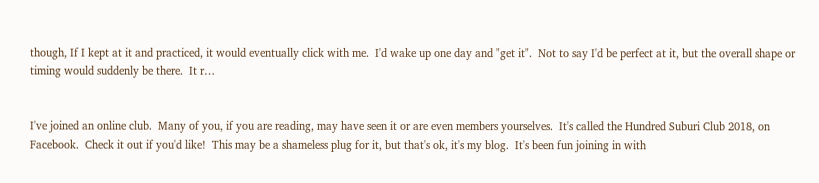though, If I kept at it and practiced, it would eventually click with me.  I'd wake up one day and "get it".  Not to say I'd be perfect at it, but the overall shape or timing would suddenly be there.  It r…


I've joined an online club.  Many of you, if you are reading, may have seen it or are even members yourselves.  It's called the Hundred Suburi Club 2018, on Facebook.  Check it out if you'd like!  This may be a shameless plug for it, but that's ok, it's my blog.  It's been fun joining in with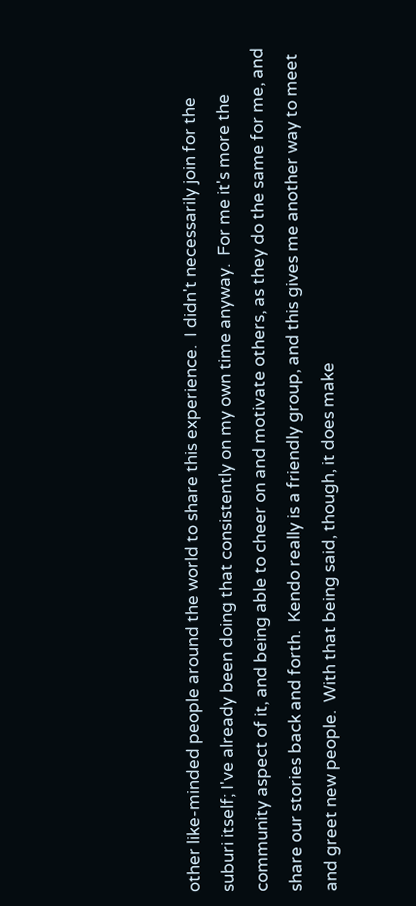other like-minded people around the world to share this experience.  I didn't necessarily join for the suburi itself; I've already been doing that consistently on my own time anyway.  For me it's more the community aspect of it, and being able to cheer on and motivate others, as they do the same for me, and share our stories back and forth.  Kendo really is a friendly group, and this gives me another way to meet and greet new people.  With that being said, though, it does make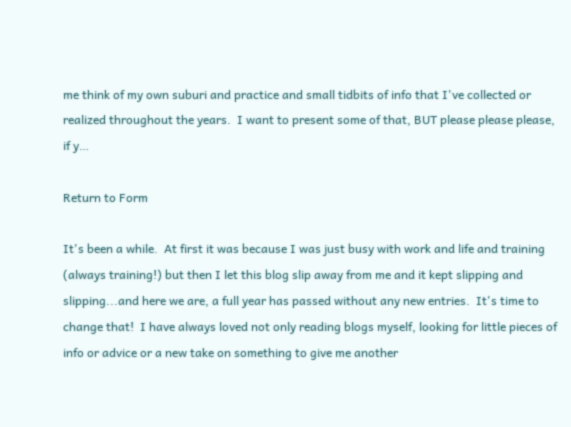me think of my own suburi and practice and small tidbits of info that I've collected or realized throughout the years.  I want to present some of that, BUT please please please, if y…

Return to Form

It's been a while.  At first it was because I was just busy with work and life and training (always training!) but then I let this blog slip away from me and it kept slipping and slipping...and here we are, a full year has passed without any new entries.  It's time to change that!  I have always loved not only reading blogs myself, looking for little pieces of info or advice or a new take on something to give me another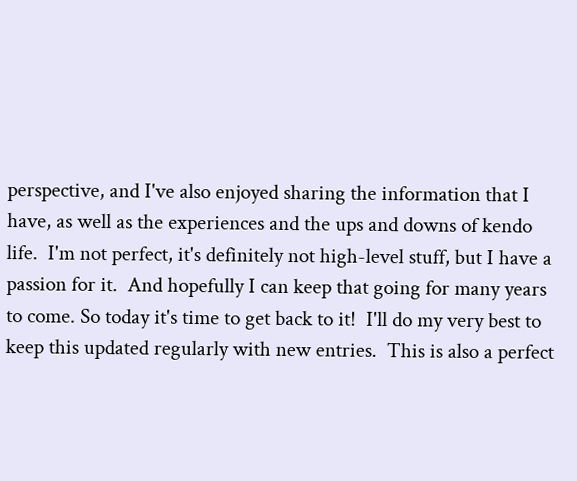perspective, and I've also enjoyed sharing the information that I have, as well as the experiences and the ups and downs of kendo life.  I'm not perfect, it's definitely not high-level stuff, but I have a passion for it.  And hopefully I can keep that going for many years to come. So today it's time to get back to it!  I'll do my very best to keep this updated regularly with new entries.  This is also a perfect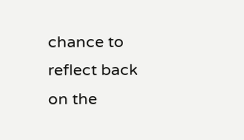chance to reflect back on the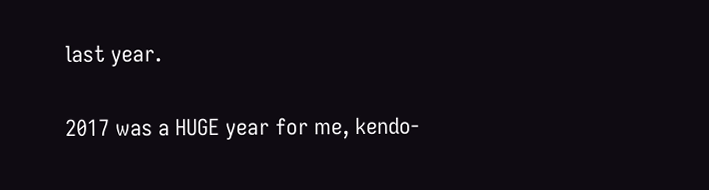last year.

2017 was a HUGE year for me, kendo-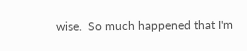wise.  So much happened that I'm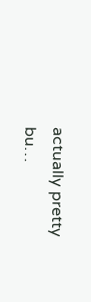actually pretty bu…